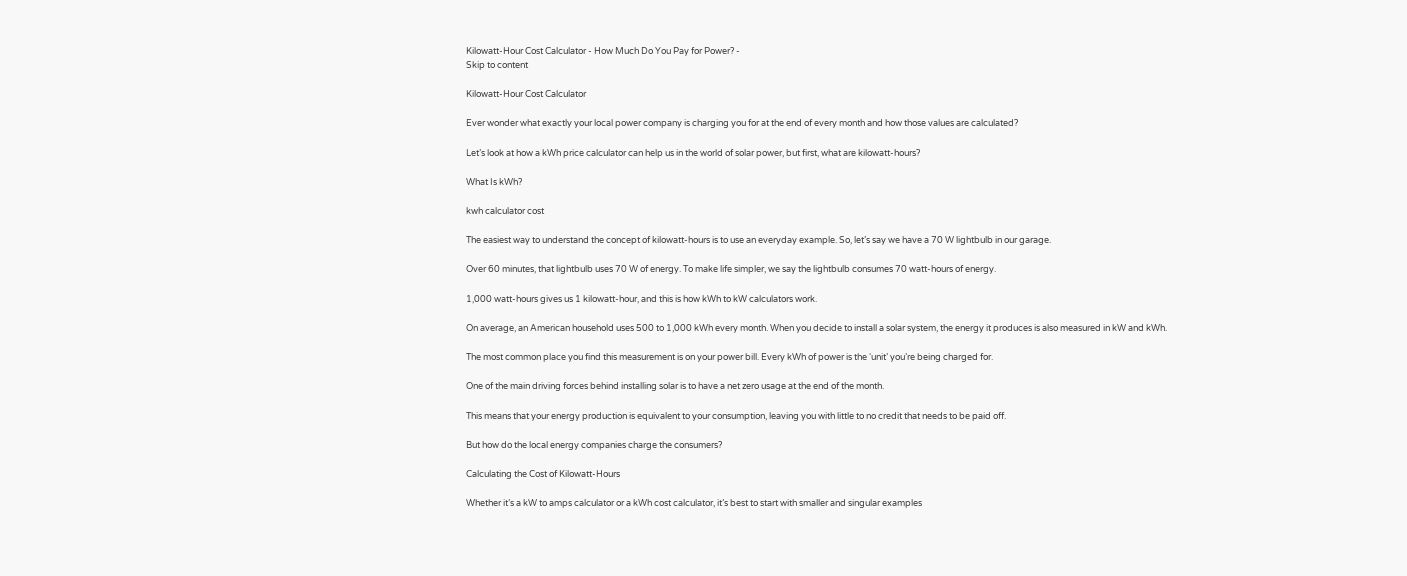Kilowatt-Hour Cost Calculator - How Much Do You Pay for Power? -
Skip to content

Kilowatt-Hour Cost Calculator

Ever wonder what exactly your local power company is charging you for at the end of every month and how those values are calculated?

Let’s look at how a kWh price calculator can help us in the world of solar power, but first, what are kilowatt-hours?

What Is kWh?

kwh calculator cost

The easiest way to understand the concept of kilowatt-hours is to use an everyday example. So, let’s say we have a 70 W lightbulb in our garage.

Over 60 minutes, that lightbulb uses 70 W of energy. To make life simpler, we say the lightbulb consumes 70 watt-hours of energy.

1,000 watt-hours gives us 1 kilowatt-hour, and this is how kWh to kW calculators work.

On average, an American household uses 500 to 1,000 kWh every month. When you decide to install a solar system, the energy it produces is also measured in kW and kWh.

The most common place you find this measurement is on your power bill. Every kWh of power is the ‘unit’ you’re being charged for.

One of the main driving forces behind installing solar is to have a net zero usage at the end of the month.

This means that your energy production is equivalent to your consumption, leaving you with little to no credit that needs to be paid off.

But how do the local energy companies charge the consumers?

Calculating the Cost of Kilowatt-Hours

Whether it’s a kW to amps calculator or a kWh cost calculator, it’s best to start with smaller and singular examples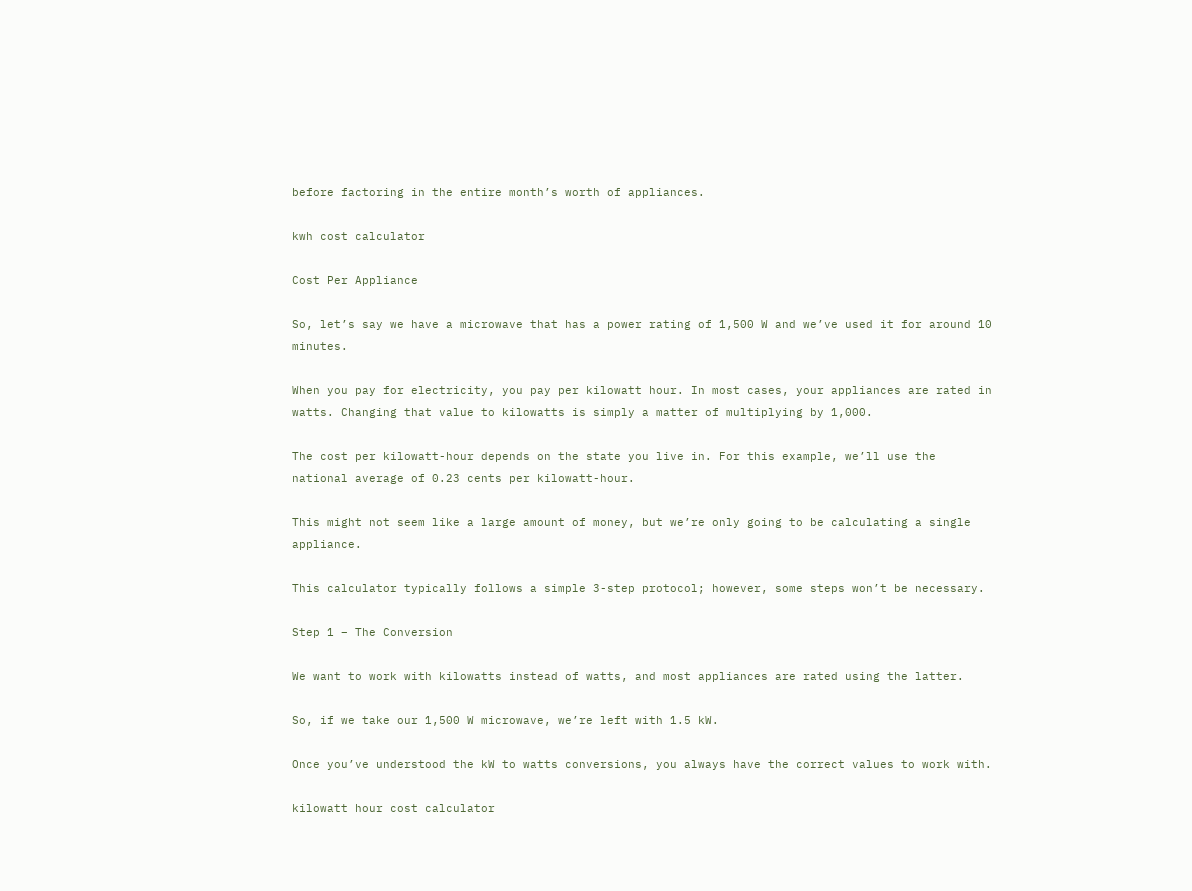before factoring in the entire month’s worth of appliances.

kwh cost calculator

Cost Per Appliance

So, let’s say we have a microwave that has a power rating of 1,500 W and we’ve used it for around 10 minutes.

When you pay for electricity, you pay per kilowatt hour. In most cases, your appliances are rated in watts. Changing that value to kilowatts is simply a matter of multiplying by 1,000.

The cost per kilowatt-hour depends on the state you live in. For this example, we’ll use the national average of 0.23 cents per kilowatt-hour.

This might not seem like a large amount of money, but we’re only going to be calculating a single appliance.

This calculator typically follows a simple 3-step protocol; however, some steps won’t be necessary.

Step 1 – The Conversion

We want to work with kilowatts instead of watts, and most appliances are rated using the latter.

So, if we take our 1,500 W microwave, we’re left with 1.5 kW.

Once you’ve understood the kW to watts conversions, you always have the correct values to work with.

kilowatt hour cost calculator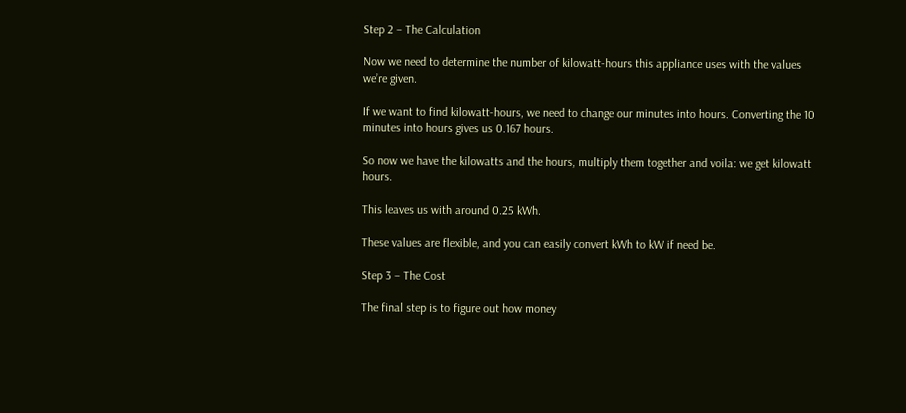Step 2 – The Calculation

Now we need to determine the number of kilowatt-hours this appliance uses with the values we’re given.

If we want to find kilowatt-hours, we need to change our minutes into hours. Converting the 10 minutes into hours gives us 0.167 hours.

So now we have the kilowatts and the hours, multiply them together and voila: we get kilowatt hours.

This leaves us with around 0.25 kWh.

These values are flexible, and you can easily convert kWh to kW if need be.

Step 3 – The Cost

The final step is to figure out how money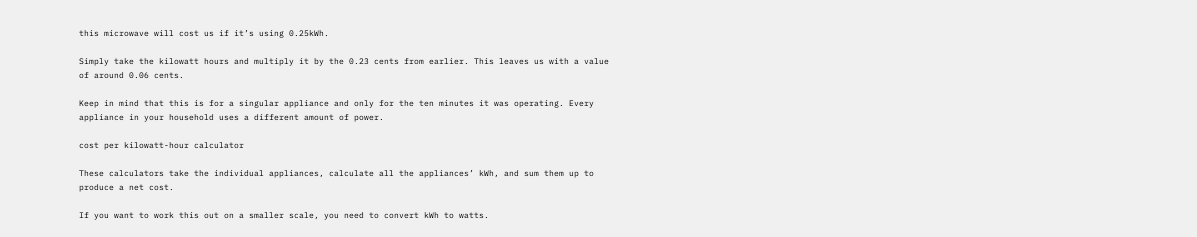this microwave will cost us if it’s using 0.25kWh.

Simply take the kilowatt hours and multiply it by the 0.23 cents from earlier. This leaves us with a value of around 0.06 cents.

Keep in mind that this is for a singular appliance and only for the ten minutes it was operating. Every appliance in your household uses a different amount of power.

cost per kilowatt-hour calculator

These calculators take the individual appliances, calculate all the appliances’ kWh, and sum them up to produce a net cost.

If you want to work this out on a smaller scale, you need to convert kWh to watts.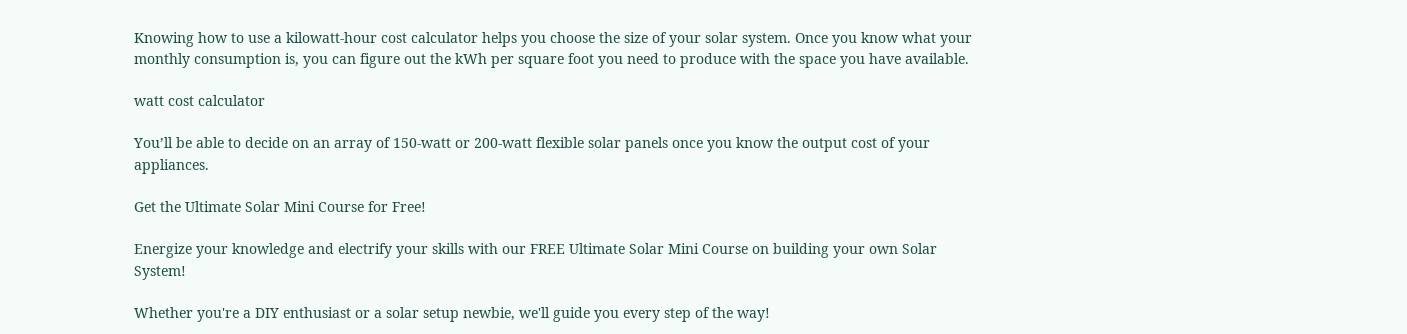Knowing how to use a kilowatt-hour cost calculator helps you choose the size of your solar system. Once you know what your monthly consumption is, you can figure out the kWh per square foot you need to produce with the space you have available.

watt cost calculator

You’ll be able to decide on an array of 150-watt or 200-watt flexible solar panels once you know the output cost of your appliances.

Get the Ultimate Solar Mini Course for Free!

Energize your knowledge and electrify your skills with our FREE Ultimate Solar Mini Course on building your own Solar System!

Whether you're a DIY enthusiast or a solar setup newbie, we'll guide you every step of the way!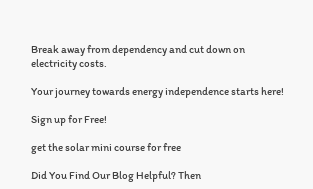Break away from dependency and cut down on electricity costs.

Your journey towards energy independence starts here!

Sign up for Free!

get the solar mini course for free

Did You Find Our Blog Helpful? Then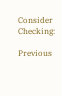Consider Checking:

Previous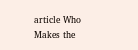article Who Makes the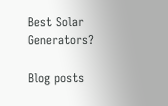Best Solar Generators?

Blog posts